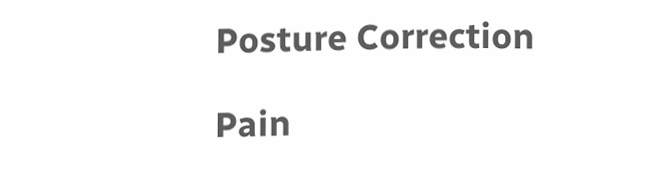Posture Correction

Pain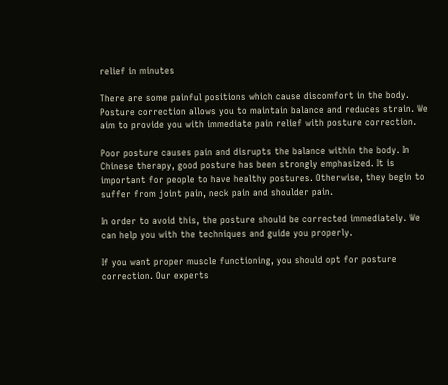relief in minutes

There are some painful positions which cause discomfort in the body. Posture correction allows you to maintain balance and reduces strain. We aim to provide you with immediate pain relief with posture correction.

Poor posture causes pain and disrupts the balance within the body. In Chinese therapy, good posture has been strongly emphasized. It is important for people to have healthy postures. Otherwise, they begin to suffer from joint pain, neck pain and shoulder pain.

In order to avoid this, the posture should be corrected immediately. We can help you with the techniques and guide you properly.

If you want proper muscle functioning, you should opt for posture correction. Our experts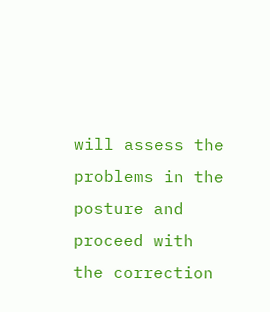will assess the problems in the posture and proceed with the correction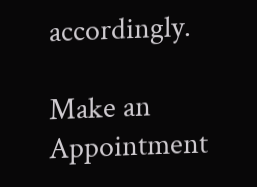accordingly.

Make an Appointment